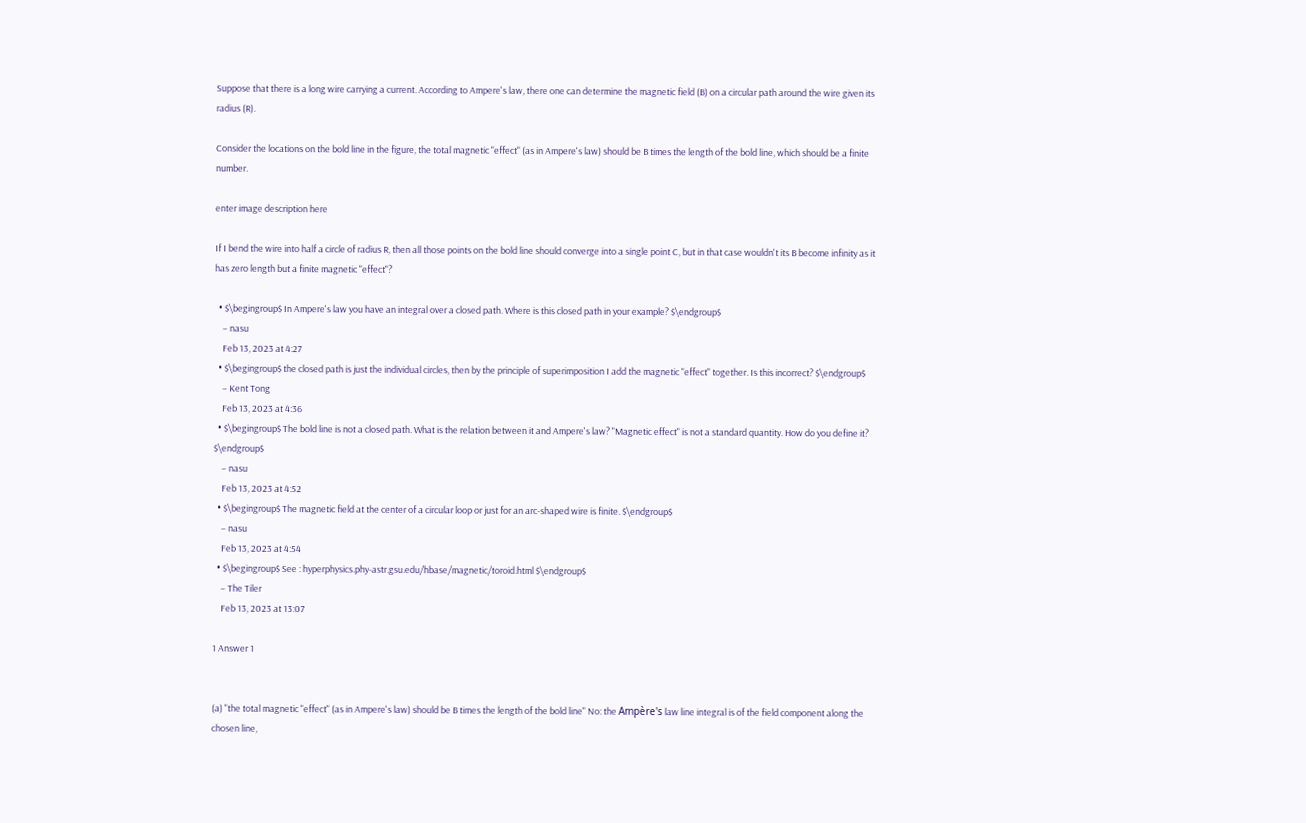Suppose that there is a long wire carrying a current. According to Ampere's law, there one can determine the magnetic field (B) on a circular path around the wire given its radius (R).

Consider the locations on the bold line in the figure, the total magnetic "effect" (as in Ampere's law) should be B times the length of the bold line, which should be a finite number.

enter image description here

If I bend the wire into half a circle of radius R, then all those points on the bold line should converge into a single point C, but in that case wouldn't its B become infinity as it has zero length but a finite magnetic "effect"?

  • $\begingroup$ In Ampere's law you have an integral over a closed path. Where is this closed path in your example? $\endgroup$
    – nasu
    Feb 13, 2023 at 4:27
  • $\begingroup$ the closed path is just the individual circles, then by the principle of superimposition I add the magnetic "effect" together. Is this incorrect? $\endgroup$
    – Kent Tong
    Feb 13, 2023 at 4:36
  • $\begingroup$ The bold line is not a closed path. What is the relation between it and Ampere's law? "Magnetic effect" is not a standard quantity. How do you define it? $\endgroup$
    – nasu
    Feb 13, 2023 at 4:52
  • $\begingroup$ The magnetic field at the center of a circular loop or just for an arc-shaped wire is finite. $\endgroup$
    – nasu
    Feb 13, 2023 at 4:54
  • $\begingroup$ See : hyperphysics.phy-astr.gsu.edu/hbase/magnetic/toroid.html $\endgroup$
    – The Tiler
    Feb 13, 2023 at 13:07

1 Answer 1


(a) "the total magnetic "effect" (as in Ampere's law) should be B times the length of the bold line" No: the Ampère's law line integral is of the field component along the chosen line,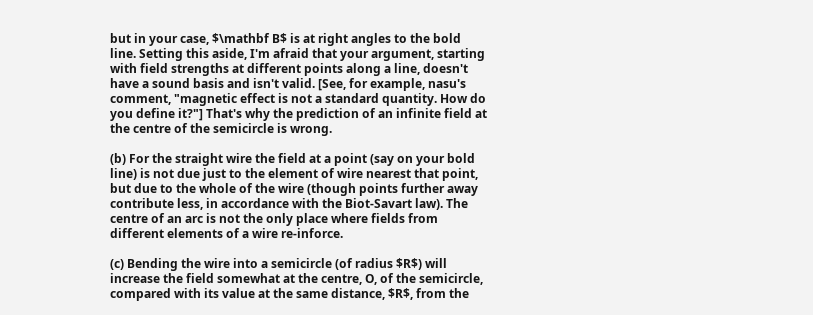but in your case, $\mathbf B$ is at right angles to the bold line. Setting this aside, I'm afraid that your argument, starting with field strengths at different points along a line, doesn't have a sound basis and isn't valid. [See, for example, nasu's comment, "magnetic effect is not a standard quantity. How do you define it?"] That's why the prediction of an infinite field at the centre of the semicircle is wrong.

(b) For the straight wire the field at a point (say on your bold line) is not due just to the element of wire nearest that point, but due to the whole of the wire (though points further away contribute less, in accordance with the Biot-Savart law). The centre of an arc is not the only place where fields from different elements of a wire re-inforce.

(c) Bending the wire into a semicircle (of radius $R$) will increase the field somewhat at the centre, O, of the semicircle, compared with its value at the same distance, $R$, from the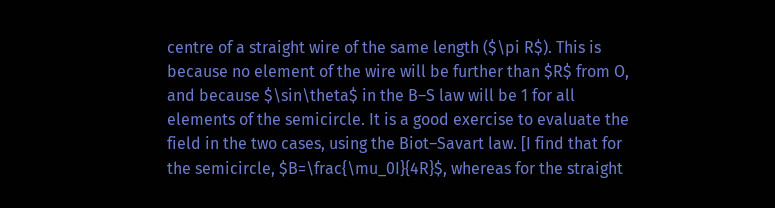centre of a straight wire of the same length ($\pi R$). This is because no element of the wire will be further than $R$ from O, and because $\sin\theta$ in the B–S law will be 1 for all elements of the semicircle. It is a good exercise to evaluate the field in the two cases, using the Biot–Savart law. [I find that for the semicircle, $B=\frac{\mu_0I}{4R}$, whereas for the straight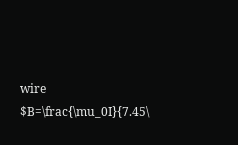wire $B=\frac{\mu_0I}{7.45\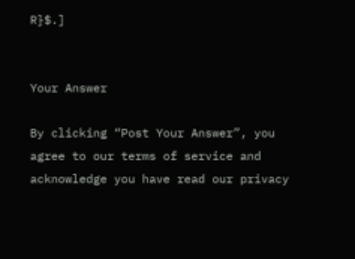R}$.]


Your Answer

By clicking “Post Your Answer”, you agree to our terms of service and acknowledge you have read our privacy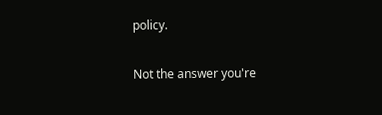policy.

Not the answer you're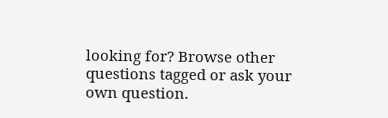looking for? Browse other questions tagged or ask your own question.